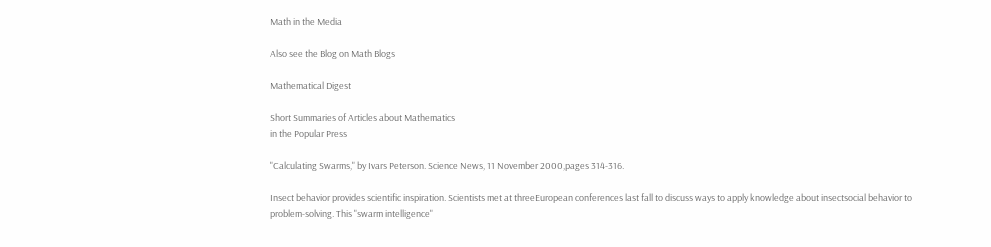Math in the Media

Also see the Blog on Math Blogs

Mathematical Digest

Short Summaries of Articles about Mathematics
in the Popular Press

"Calculating Swarms," by Ivars Peterson. Science News, 11 November 2000,pages 314-316.

Insect behavior provides scientific inspiration. Scientists met at threeEuropean conferences last fall to discuss ways to apply knowledge about insectsocial behavior to problem-solving. This "swarm intelligence"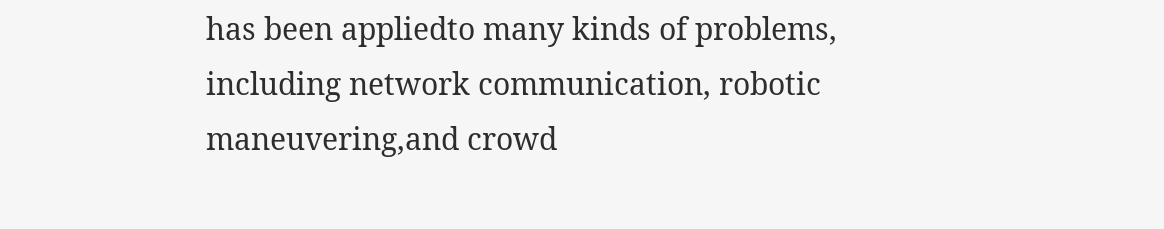has been appliedto many kinds of problems, including network communication, robotic maneuvering,and crowd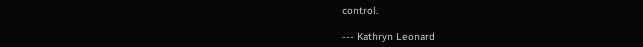control.

--- Kathryn Leonard